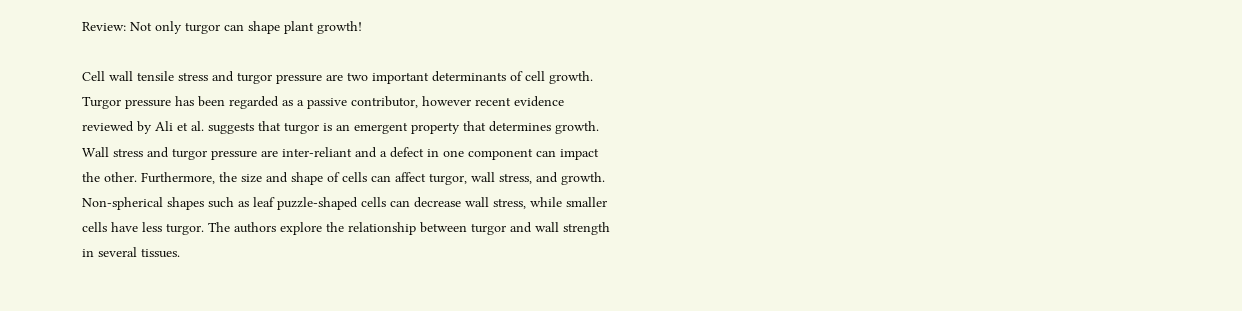Review: Not only turgor can shape plant growth!

Cell wall tensile stress and turgor pressure are two important determinants of cell growth. Turgor pressure has been regarded as a passive contributor, however recent evidence reviewed by Ali et al. suggests that turgor is an emergent property that determines growth. Wall stress and turgor pressure are inter-reliant and a defect in one component can impact the other. Furthermore, the size and shape of cells can affect turgor, wall stress, and growth. Non-spherical shapes such as leaf puzzle-shaped cells can decrease wall stress, while smaller cells have less turgor. The authors explore the relationship between turgor and wall strength in several tissues.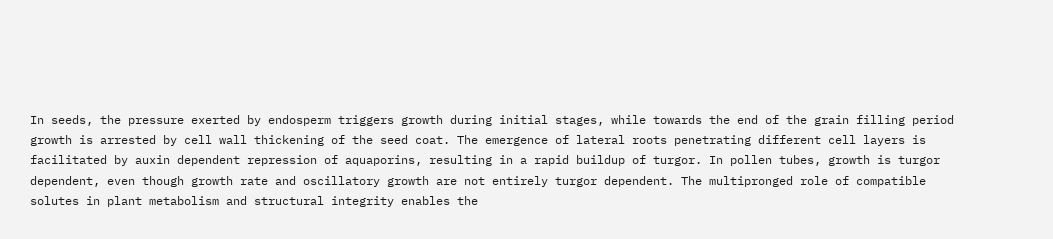In seeds, the pressure exerted by endosperm triggers growth during initial stages, while towards the end of the grain filling period growth is arrested by cell wall thickening of the seed coat. The emergence of lateral roots penetrating different cell layers is facilitated by auxin dependent repression of aquaporins, resulting in a rapid buildup of turgor. In pollen tubes, growth is turgor dependent, even though growth rate and oscillatory growth are not entirely turgor dependent. The multipronged role of compatible solutes in plant metabolism and structural integrity enables the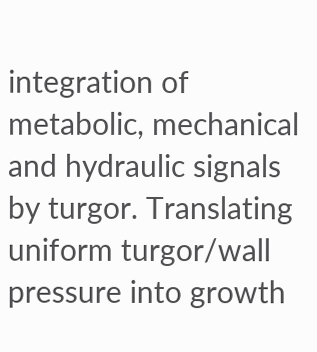integration of metabolic, mechanical and hydraulic signals by turgor. Translating uniform turgor/wall pressure into growth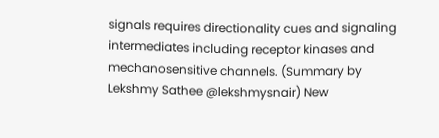signals requires directionality cues and signaling intermediates including receptor kinases and mechanosensitive channels. (Summary by Lekshmy Sathee @lekshmysnair) New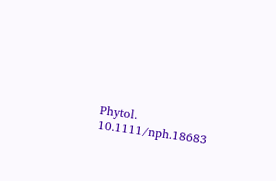Phytol. 10.1111/nph.18683